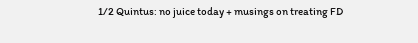1/2 Quintus: no juice today + musings on treating FD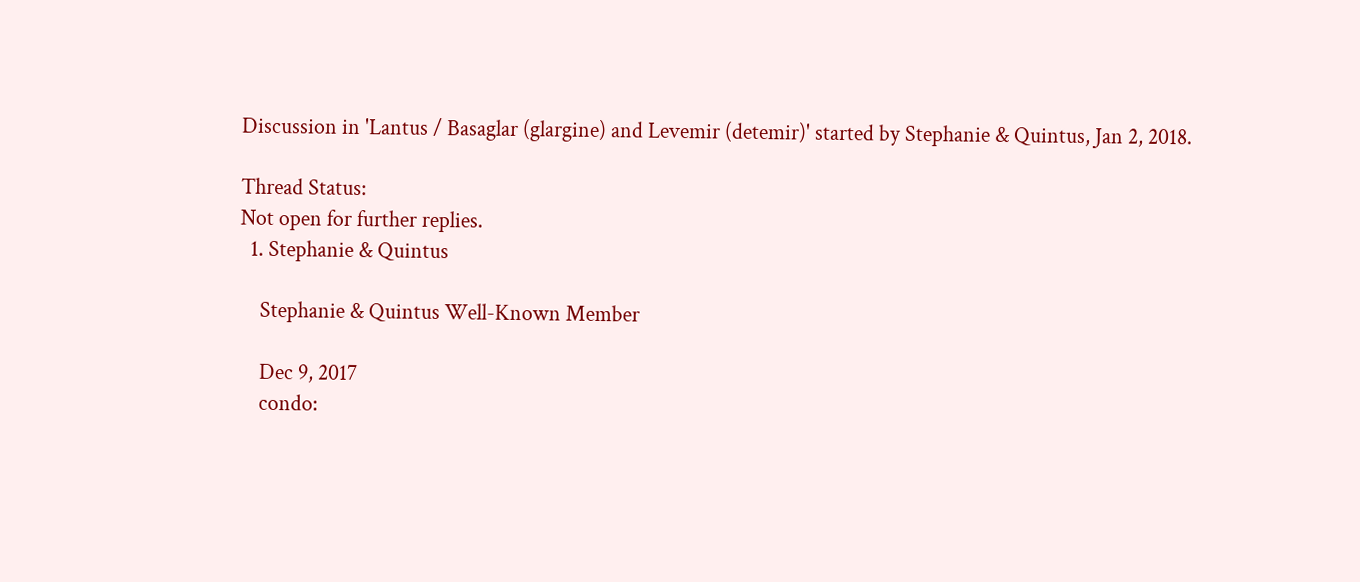Discussion in 'Lantus / Basaglar (glargine) and Levemir (detemir)' started by Stephanie & Quintus, Jan 2, 2018.

Thread Status:
Not open for further replies.
  1. Stephanie & Quintus

    Stephanie & Quintus Well-Known Member

    Dec 9, 2017
    condo: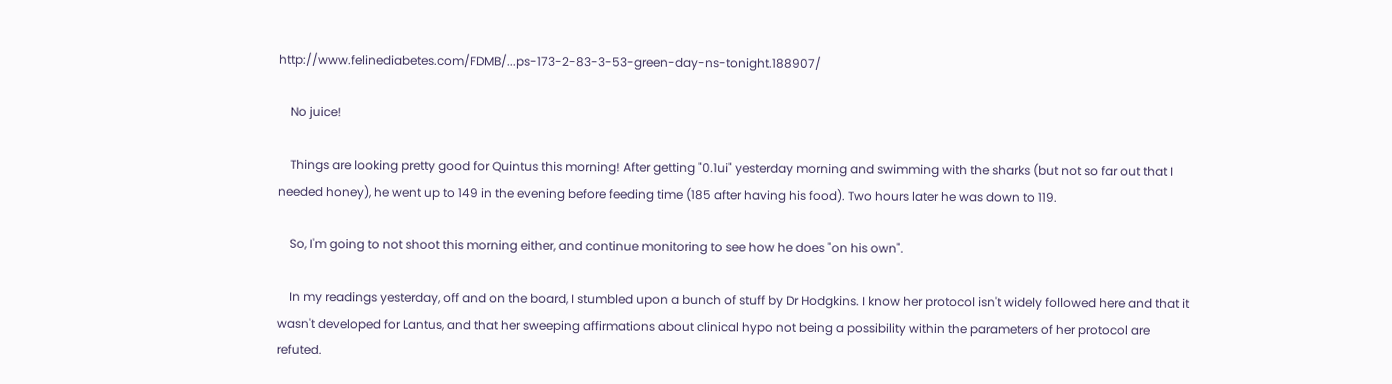http://www.felinediabetes.com/FDMB/...ps-173-2-83-3-53-green-day-ns-tonight.188907/

    No juice!

    Things are looking pretty good for Quintus this morning! After getting "0.1ui" yesterday morning and swimming with the sharks (but not so far out that I needed honey), he went up to 149 in the evening before feeding time (185 after having his food). Two hours later he was down to 119.

    So, I'm going to not shoot this morning either, and continue monitoring to see how he does "on his own".

    In my readings yesterday, off and on the board, I stumbled upon a bunch of stuff by Dr Hodgkins. I know her protocol isn't widely followed here and that it wasn't developed for Lantus, and that her sweeping affirmations about clinical hypo not being a possibility within the parameters of her protocol are refuted.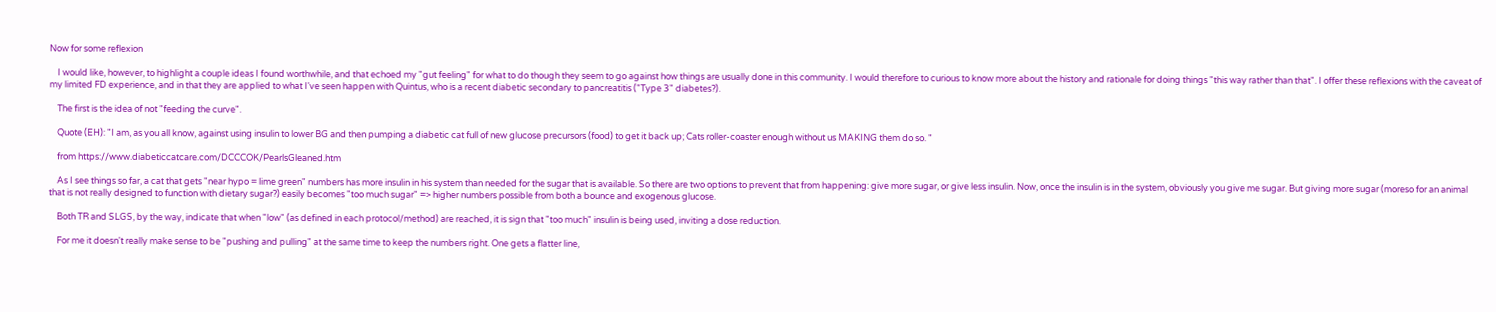Now for some reflexion

    I would like, however, to highlight a couple ideas I found worthwhile, and that echoed my "gut feeling" for what to do though they seem to go against how things are usually done in this community. I would therefore to curious to know more about the history and rationale for doing things "this way rather than that". I offer these reflexions with the caveat of my limited FD experience, and in that they are applied to what I've seen happen with Quintus, who is a recent diabetic secondary to pancreatitis ("Type 3" diabetes?).

    The first is the idea of not "feeding the curve".

    Quote (EH): "I am, as you all know, against using insulin to lower BG and then pumping a diabetic cat full of new glucose precursors (food) to get it back up; Cats roller-coaster enough without us MAKING them do so. "

    from https://www.diabeticcatcare.com/DCCCOK/PearlsGleaned.htm

    As I see things so far, a cat that gets "near hypo = lime green" numbers has more insulin in his system than needed for the sugar that is available. So there are two options to prevent that from happening: give more sugar, or give less insulin. Now, once the insulin is in the system, obviously you give me sugar. But giving more sugar (moreso for an animal that is not really designed to function with dietary sugar?) easily becomes "too much sugar" => higher numbers possible from both a bounce and exogenous glucose.

    Both TR and SLGS, by the way, indicate that when "low" (as defined in each protocol/method) are reached, it is sign that "too much" insulin is being used, inviting a dose reduction.

    For me it doesn't really make sense to be "pushing and pulling" at the same time to keep the numbers right. One gets a flatter line,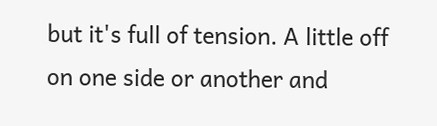but it's full of tension. A little off on one side or another and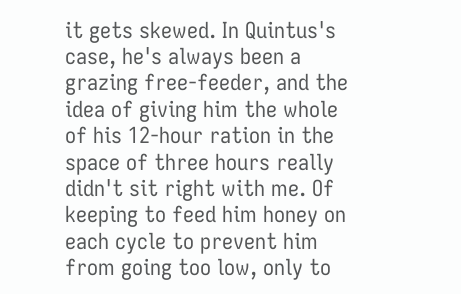it gets skewed. In Quintus's case, he's always been a grazing free-feeder, and the idea of giving him the whole of his 12-hour ration in the space of three hours really didn't sit right with me. Of keeping to feed him honey on each cycle to prevent him from going too low, only to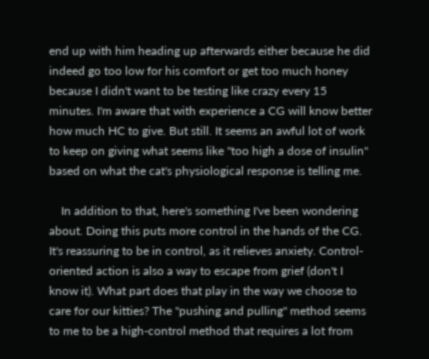end up with him heading up afterwards either because he did indeed go too low for his comfort or get too much honey because I didn't want to be testing like crazy every 15 minutes. I'm aware that with experience a CG will know better how much HC to give. But still. It seems an awful lot of work to keep on giving what seems like "too high a dose of insulin" based on what the cat's physiological response is telling me.

    In addition to that, here's something I've been wondering about. Doing this puts more control in the hands of the CG. It's reassuring to be in control, as it relieves anxiety. Control-oriented action is also a way to escape from grief (don't I know it). What part does that play in the way we choose to care for our kitties? The "pushing and pulling" method seems to me to be a high-control method that requires a lot from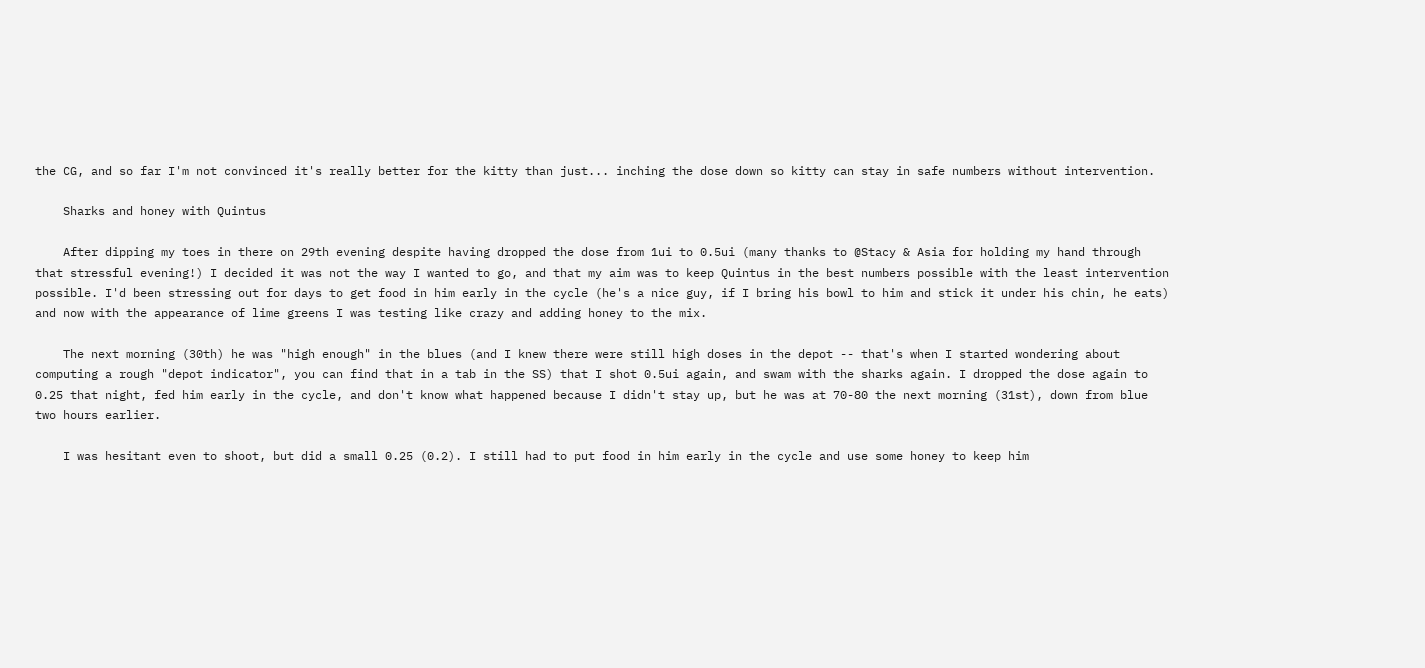the CG, and so far I'm not convinced it's really better for the kitty than just... inching the dose down so kitty can stay in safe numbers without intervention.

    Sharks and honey with Quintus

    After dipping my toes in there on 29th evening despite having dropped the dose from 1ui to 0.5ui (many thanks to @Stacy & Asia for holding my hand through that stressful evening!) I decided it was not the way I wanted to go, and that my aim was to keep Quintus in the best numbers possible with the least intervention possible. I'd been stressing out for days to get food in him early in the cycle (he's a nice guy, if I bring his bowl to him and stick it under his chin, he eats) and now with the appearance of lime greens I was testing like crazy and adding honey to the mix.

    The next morning (30th) he was "high enough" in the blues (and I knew there were still high doses in the depot -- that's when I started wondering about computing a rough "depot indicator", you can find that in a tab in the SS) that I shot 0.5ui again, and swam with the sharks again. I dropped the dose again to 0.25 that night, fed him early in the cycle, and don't know what happened because I didn't stay up, but he was at 70-80 the next morning (31st), down from blue two hours earlier.

    I was hesitant even to shoot, but did a small 0.25 (0.2). I still had to put food in him early in the cycle and use some honey to keep him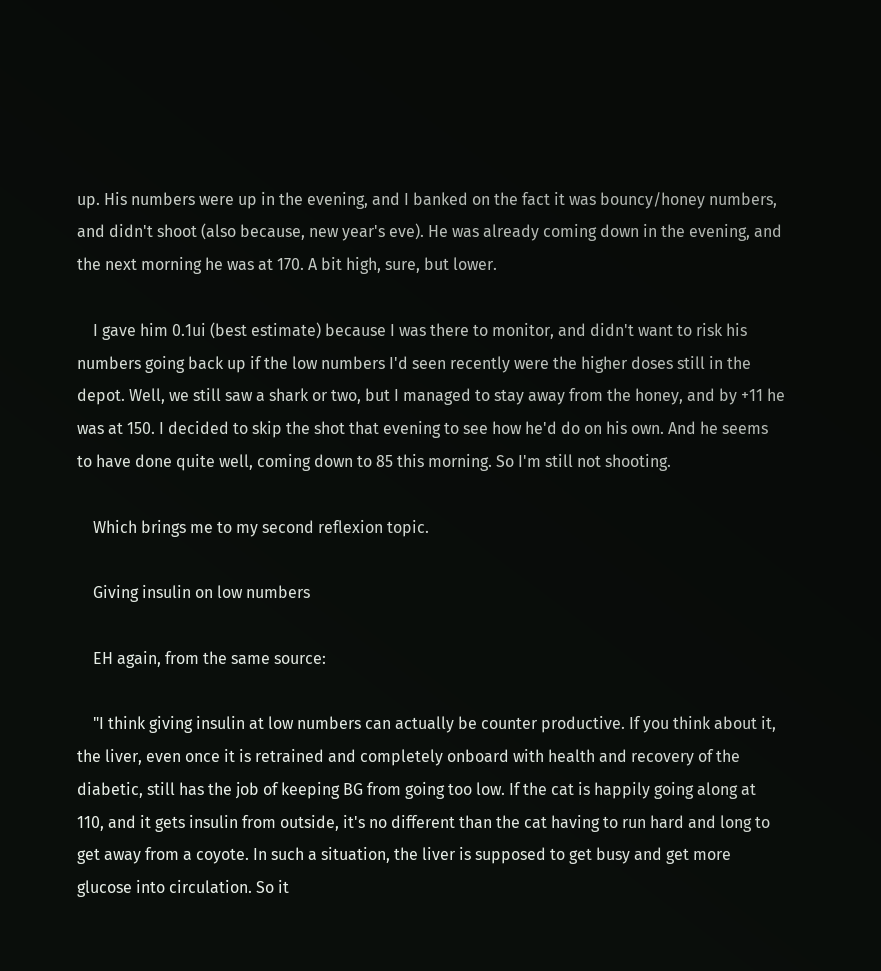up. His numbers were up in the evening, and I banked on the fact it was bouncy/honey numbers, and didn't shoot (also because, new year's eve). He was already coming down in the evening, and the next morning he was at 170. A bit high, sure, but lower.

    I gave him 0.1ui (best estimate) because I was there to monitor, and didn't want to risk his numbers going back up if the low numbers I'd seen recently were the higher doses still in the depot. Well, we still saw a shark or two, but I managed to stay away from the honey, and by +11 he was at 150. I decided to skip the shot that evening to see how he'd do on his own. And he seems to have done quite well, coming down to 85 this morning. So I'm still not shooting.

    Which brings me to my second reflexion topic.

    Giving insulin on low numbers

    EH again, from the same source:

    "I think giving insulin at low numbers can actually be counter productive. If you think about it, the liver, even once it is retrained and completely onboard with health and recovery of the diabetic, still has the job of keeping BG from going too low. If the cat is happily going along at 110, and it gets insulin from outside, it's no different than the cat having to run hard and long to get away from a coyote. In such a situation, the liver is supposed to get busy and get more glucose into circulation. So it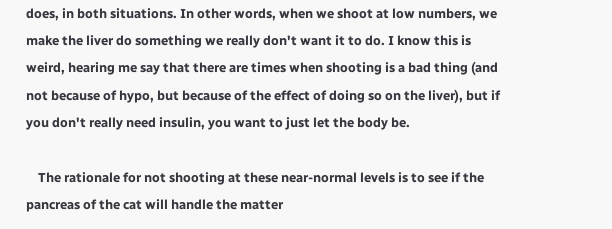does, in both situations. In other words, when we shoot at low numbers, we make the liver do something we really don't want it to do. I know this is weird, hearing me say that there are times when shooting is a bad thing (and not because of hypo, but because of the effect of doing so on the liver), but if you don't really need insulin, you want to just let the body be.

    The rationale for not shooting at these near-normal levels is to see if the pancreas of the cat will handle the matter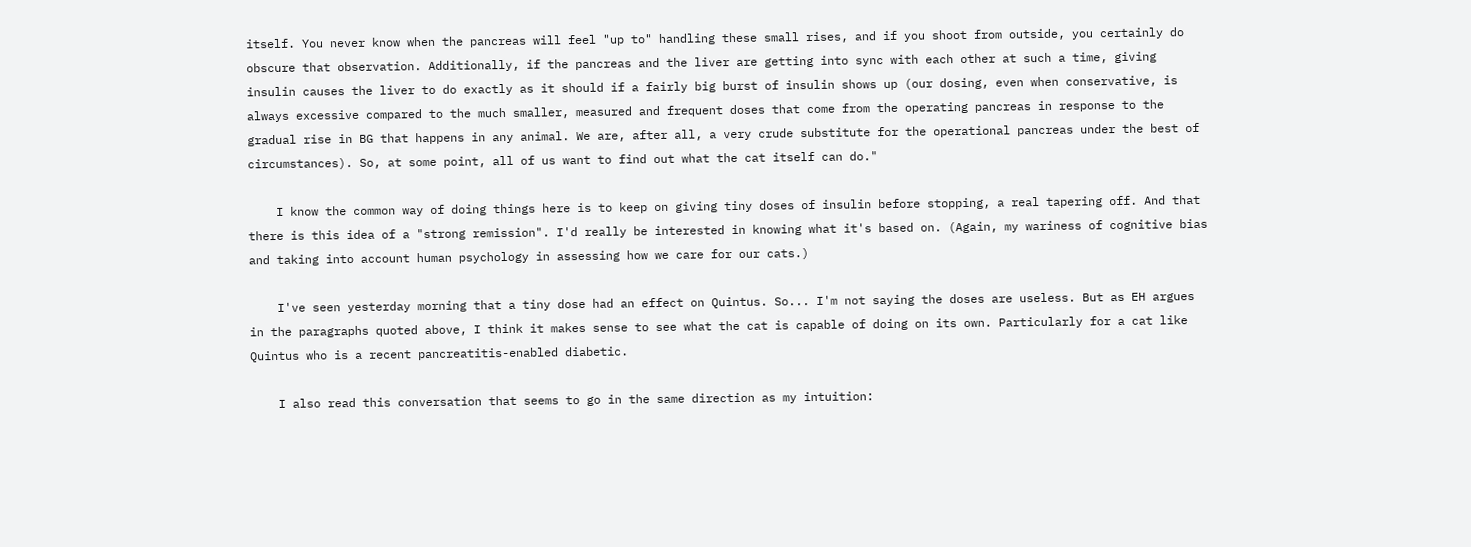itself. You never know when the pancreas will feel "up to" handling these small rises, and if you shoot from outside, you certainly do obscure that observation. Additionally, if the pancreas and the liver are getting into sync with each other at such a time, giving insulin causes the liver to do exactly as it should if a fairly big burst of insulin shows up (our dosing, even when conservative, is always excessive compared to the much smaller, measured and frequent doses that come from the operating pancreas in response to the gradual rise in BG that happens in any animal. We are, after all, a very crude substitute for the operational pancreas under the best of circumstances). So, at some point, all of us want to find out what the cat itself can do."

    I know the common way of doing things here is to keep on giving tiny doses of insulin before stopping, a real tapering off. And that there is this idea of a "strong remission". I'd really be interested in knowing what it's based on. (Again, my wariness of cognitive bias and taking into account human psychology in assessing how we care for our cats.)

    I've seen yesterday morning that a tiny dose had an effect on Quintus. So... I'm not saying the doses are useless. But as EH argues in the paragraphs quoted above, I think it makes sense to see what the cat is capable of doing on its own. Particularly for a cat like Quintus who is a recent pancreatitis-enabled diabetic.

    I also read this conversation that seems to go in the same direction as my intuition: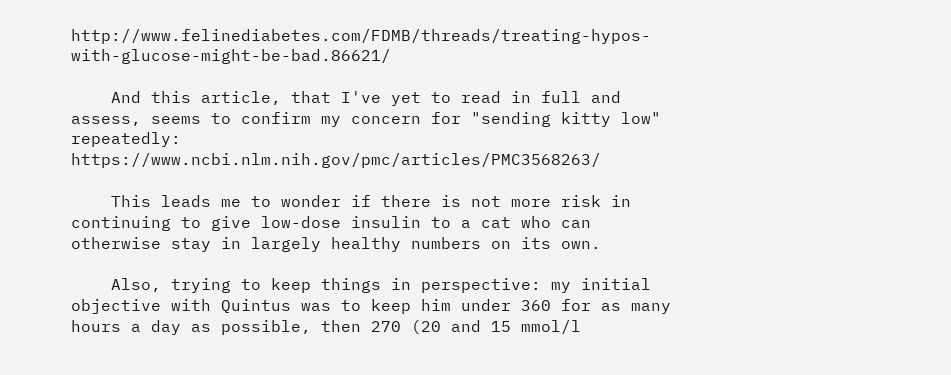http://www.felinediabetes.com/FDMB/threads/treating-hypos-with-glucose-might-be-bad.86621/

    And this article, that I've yet to read in full and assess, seems to confirm my concern for "sending kitty low" repeatedly: https://www.ncbi.nlm.nih.gov/pmc/articles/PMC3568263/

    This leads me to wonder if there is not more risk in continuing to give low-dose insulin to a cat who can otherwise stay in largely healthy numbers on its own.

    Also, trying to keep things in perspective: my initial objective with Quintus was to keep him under 360 for as many hours a day as possible, then 270 (20 and 15 mmol/l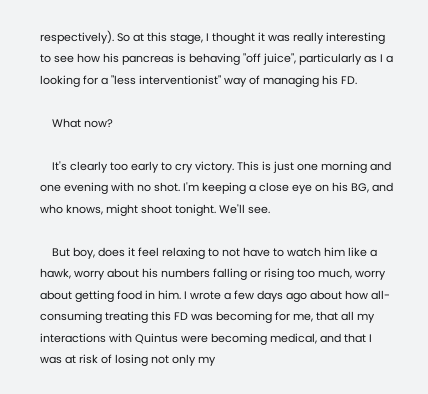respectively). So at this stage, I thought it was really interesting to see how his pancreas is behaving "off juice", particularly as I a looking for a "less interventionist" way of managing his FD.

    What now?

    It's clearly too early to cry victory. This is just one morning and one evening with no shot. I'm keeping a close eye on his BG, and who knows, might shoot tonight. We'll see.

    But boy, does it feel relaxing to not have to watch him like a hawk, worry about his numbers falling or rising too much, worry about getting food in him. I wrote a few days ago about how all-consuming treating this FD was becoming for me, that all my interactions with Quintus were becoming medical, and that I was at risk of losing not only my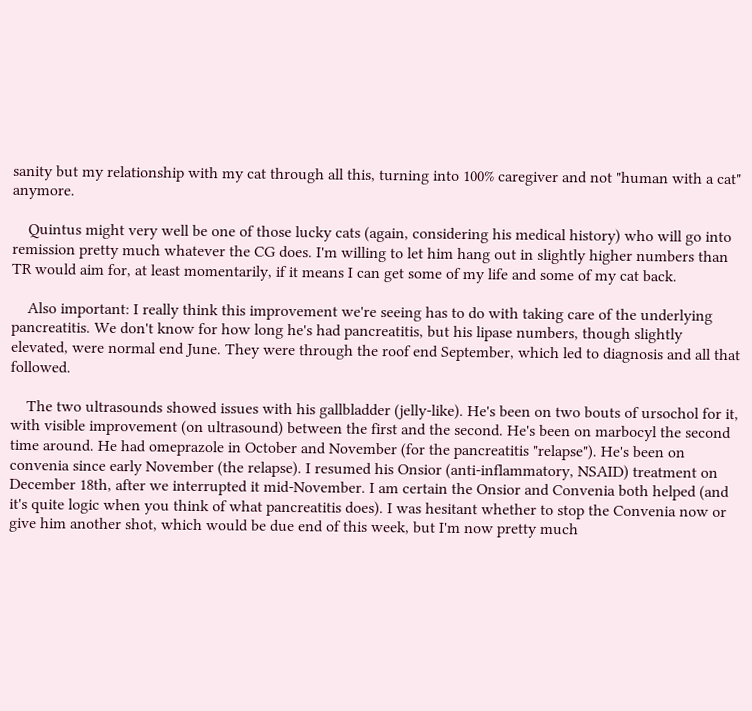sanity but my relationship with my cat through all this, turning into 100% caregiver and not "human with a cat" anymore.

    Quintus might very well be one of those lucky cats (again, considering his medical history) who will go into remission pretty much whatever the CG does. I'm willing to let him hang out in slightly higher numbers than TR would aim for, at least momentarily, if it means I can get some of my life and some of my cat back.

    Also important: I really think this improvement we're seeing has to do with taking care of the underlying pancreatitis. We don't know for how long he's had pancreatitis, but his lipase numbers, though slightly elevated, were normal end June. They were through the roof end September, which led to diagnosis and all that followed.

    The two ultrasounds showed issues with his gallbladder (jelly-like). He's been on two bouts of ursochol for it, with visible improvement (on ultrasound) between the first and the second. He's been on marbocyl the second time around. He had omeprazole in October and November (for the pancreatitis "relapse"). He's been on convenia since early November (the relapse). I resumed his Onsior (anti-inflammatory, NSAID) treatment on December 18th, after we interrupted it mid-November. I am certain the Onsior and Convenia both helped (and it's quite logic when you think of what pancreatitis does). I was hesitant whether to stop the Convenia now or give him another shot, which would be due end of this week, but I'm now pretty much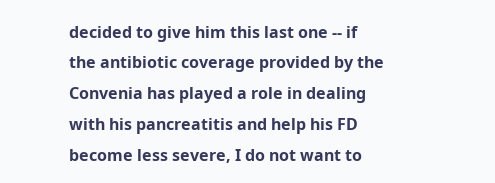decided to give him this last one -- if the antibiotic coverage provided by the Convenia has played a role in dealing with his pancreatitis and help his FD become less severe, I do not want to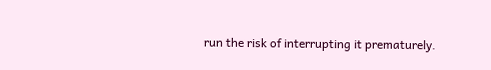run the risk of interrupting it prematurely.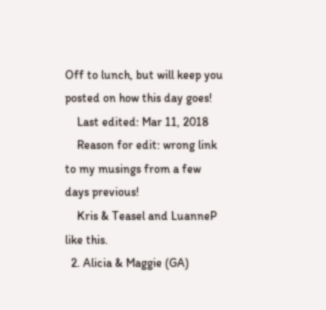Off to lunch, but will keep you posted on how this day goes!
    Last edited: Mar 11, 2018
    Reason for edit: wrong link to my musings from a few days previous!
    Kris & Teasel and LuanneP like this.
  2. Alicia & Maggie (GA)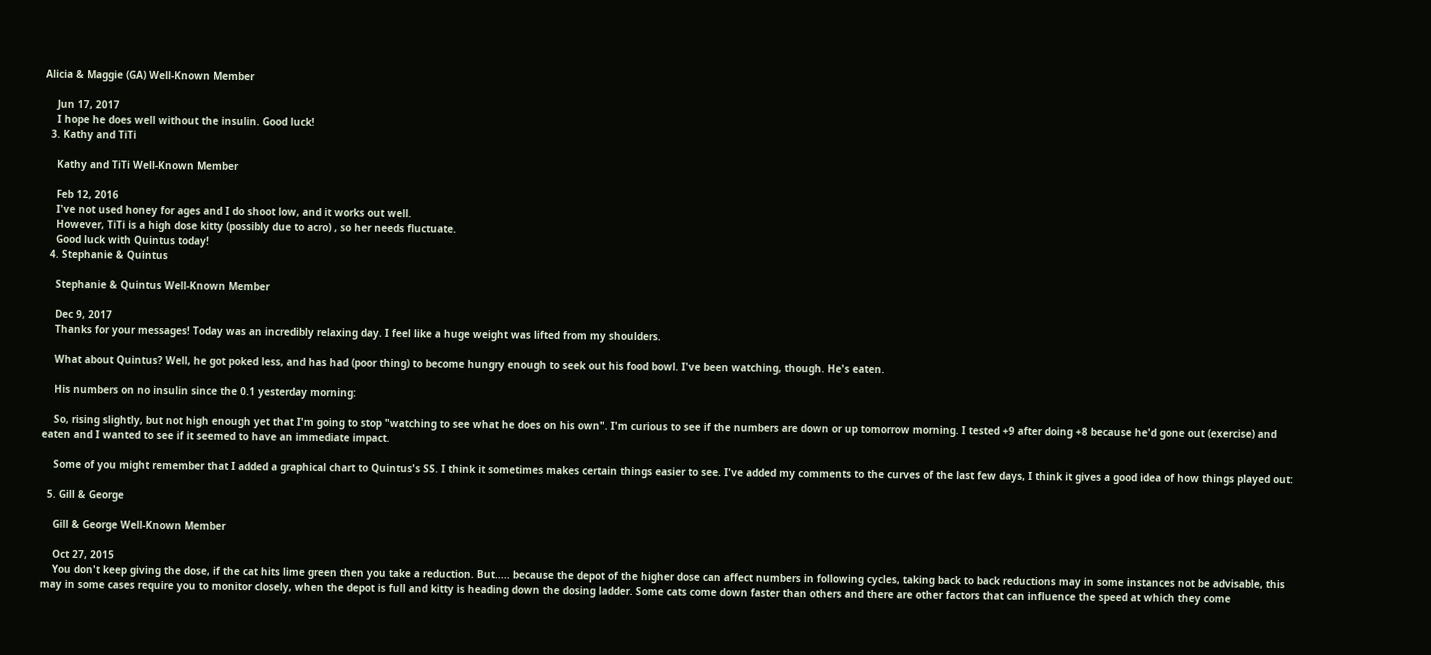Alicia & Maggie (GA) Well-Known Member

    Jun 17, 2017
    I hope he does well without the insulin. Good luck!
  3. Kathy and TiTi

    Kathy and TiTi Well-Known Member

    Feb 12, 2016
    I've not used honey for ages and I do shoot low, and it works out well.
    However, TiTi is a high dose kitty (possibly due to acro) , so her needs fluctuate.
    Good luck with Quintus today!
  4. Stephanie & Quintus

    Stephanie & Quintus Well-Known Member

    Dec 9, 2017
    Thanks for your messages! Today was an incredibly relaxing day. I feel like a huge weight was lifted from my shoulders.

    What about Quintus? Well, he got poked less, and has had (poor thing) to become hungry enough to seek out his food bowl. I've been watching, though. He's eaten.

    His numbers on no insulin since the 0.1 yesterday morning:

    So, rising slightly, but not high enough yet that I'm going to stop "watching to see what he does on his own". I'm curious to see if the numbers are down or up tomorrow morning. I tested +9 after doing +8 because he'd gone out (exercise) and eaten and I wanted to see if it seemed to have an immediate impact.

    Some of you might remember that I added a graphical chart to Quintus's SS. I think it sometimes makes certain things easier to see. I've added my comments to the curves of the last few days, I think it gives a good idea of how things played out:

  5. Gill & George

    Gill & George Well-Known Member

    Oct 27, 2015
    You don't keep giving the dose, if the cat hits lime green then you take a reduction. But..... because the depot of the higher dose can affect numbers in following cycles, taking back to back reductions may in some instances not be advisable, this may in some cases require you to monitor closely, when the depot is full and kitty is heading down the dosing ladder. Some cats come down faster than others and there are other factors that can influence the speed at which they come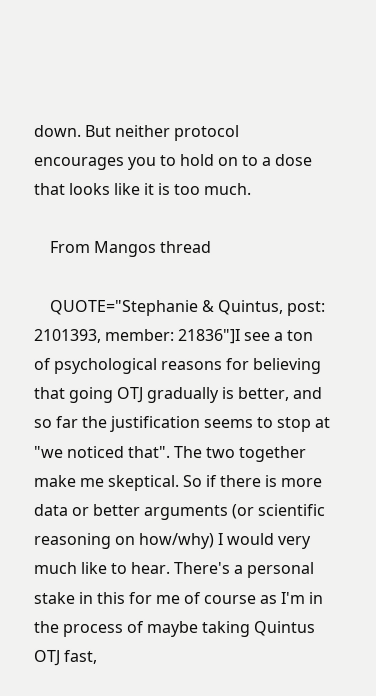down. But neither protocol encourages you to hold on to a dose that looks like it is too much.

    From Mangos thread

    QUOTE="Stephanie & Quintus, post: 2101393, member: 21836"]I see a ton of psychological reasons for believing that going OTJ gradually is better, and so far the justification seems to stop at "we noticed that". The two together make me skeptical. So if there is more data or better arguments (or scientific reasoning on how/why) I would very much like to hear. There's a personal stake in this for me of course as I'm in the process of maybe taking Quintus OTJ fast,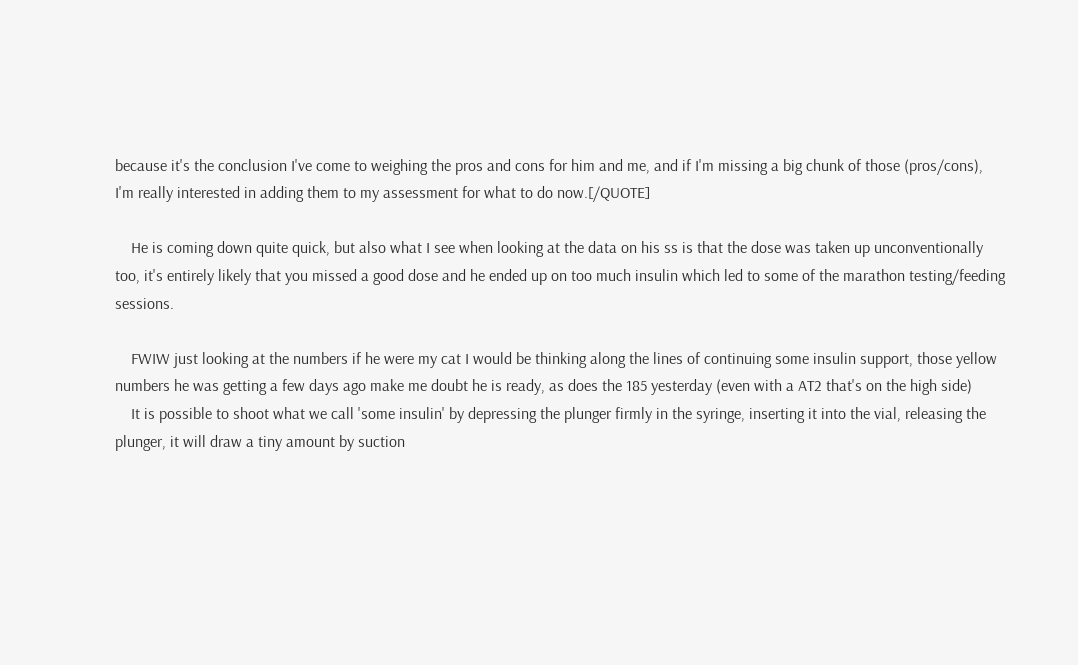because it's the conclusion I've come to weighing the pros and cons for him and me, and if I'm missing a big chunk of those (pros/cons), I'm really interested in adding them to my assessment for what to do now.[/QUOTE]

    He is coming down quite quick, but also what I see when looking at the data on his ss is that the dose was taken up unconventionally too, it's entirely likely that you missed a good dose and he ended up on too much insulin which led to some of the marathon testing/feeding sessions.

    FWIW just looking at the numbers if he were my cat I would be thinking along the lines of continuing some insulin support, those yellow numbers he was getting a few days ago make me doubt he is ready, as does the 185 yesterday (even with a AT2 that's on the high side)
    It is possible to shoot what we call 'some insulin' by depressing the plunger firmly in the syringe, inserting it into the vial, releasing the plunger, it will draw a tiny amount by suction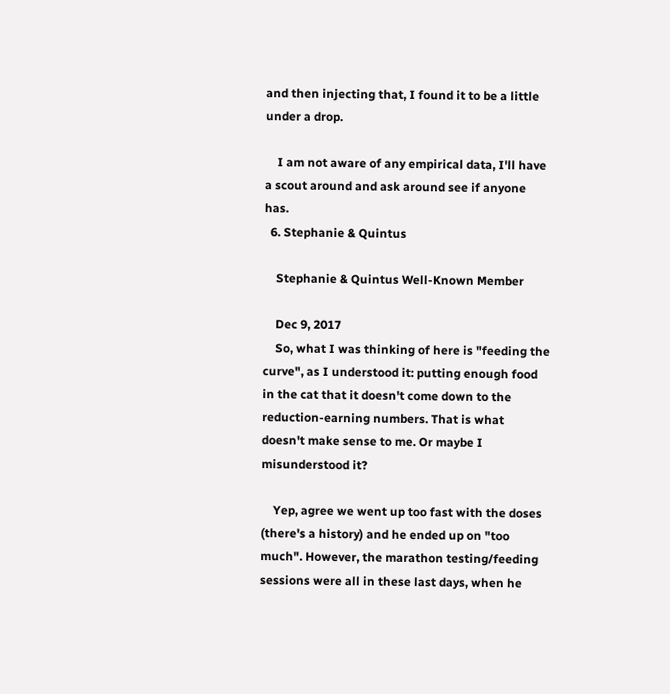and then injecting that, I found it to be a little under a drop.

    I am not aware of any empirical data, I'll have a scout around and ask around see if anyone has.
  6. Stephanie & Quintus

    Stephanie & Quintus Well-Known Member

    Dec 9, 2017
    So, what I was thinking of here is "feeding the curve", as I understood it: putting enough food in the cat that it doesn't come down to the reduction-earning numbers. That is what doesn't make sense to me. Or maybe I misunderstood it?

    Yep, agree we went up too fast with the doses (there's a history) and he ended up on "too much". However, the marathon testing/feeding sessions were all in these last days, when he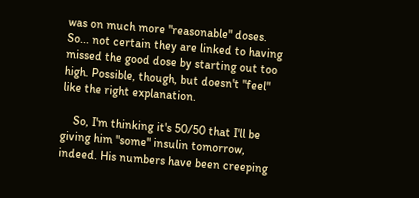was on much more "reasonable" doses. So... not certain they are linked to having missed the good dose by starting out too high. Possible, though, but doesn't "feel" like the right explanation.

    So, I'm thinking it's 50/50 that I'll be giving him "some" insulin tomorrow, indeed. His numbers have been creeping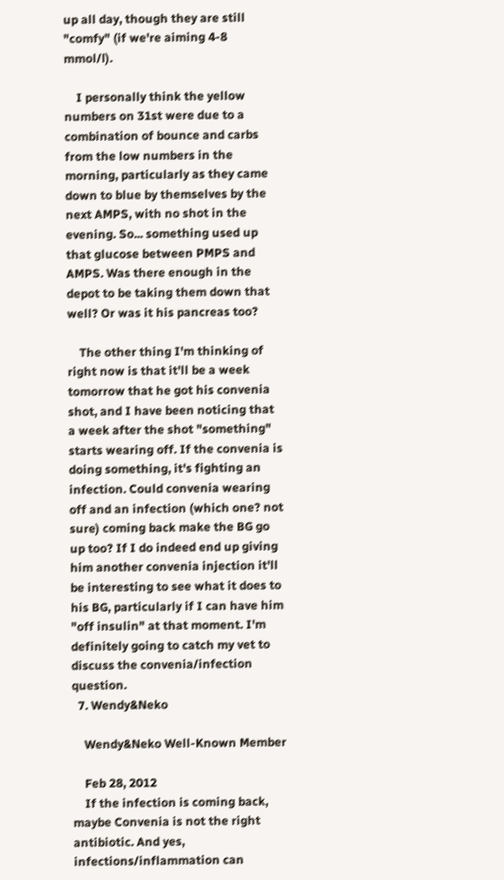up all day, though they are still "comfy" (if we're aiming 4-8 mmol/l).

    I personally think the yellow numbers on 31st were due to a combination of bounce and carbs from the low numbers in the morning, particularly as they came down to blue by themselves by the next AMPS, with no shot in the evening. So... something used up that glucose between PMPS and AMPS. Was there enough in the depot to be taking them down that well? Or was it his pancreas too?

    The other thing I'm thinking of right now is that it'll be a week tomorrow that he got his convenia shot, and I have been noticing that a week after the shot "something" starts wearing off. If the convenia is doing something, it's fighting an infection. Could convenia wearing off and an infection (which one? not sure) coming back make the BG go up too? If I do indeed end up giving him another convenia injection it'll be interesting to see what it does to his BG, particularly if I can have him "off insulin" at that moment. I'm definitely going to catch my vet to discuss the convenia/infection question.
  7. Wendy&Neko

    Wendy&Neko Well-Known Member

    Feb 28, 2012
    If the infection is coming back, maybe Convenia is not the right antibiotic. And yes, infections/inflammation can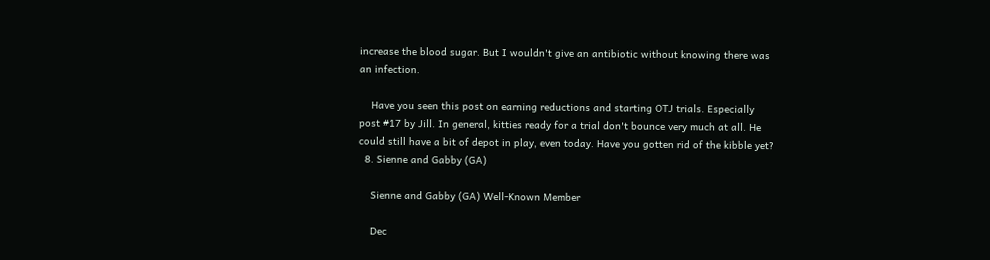increase the blood sugar. But I wouldn't give an antibiotic without knowing there was an infection.

    Have you seen this post on earning reductions and starting OTJ trials. Especially post #17 by Jill. In general, kitties ready for a trial don't bounce very much at all. He could still have a bit of depot in play, even today. Have you gotten rid of the kibble yet?
  8. Sienne and Gabby (GA)

    Sienne and Gabby (GA) Well-Known Member

    Dec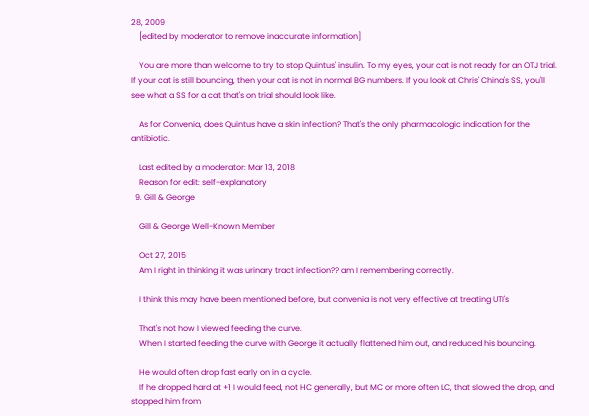28, 2009
    [edited by moderator to remove inaccurate information]

    You are more than welcome to try to stop Quintus' insulin. To my eyes, your cat is not ready for an OTJ trial. If your cat is still bouncing, then your cat is not in normal BG numbers. If you look at Chris' China's SS, you'll see what a SS for a cat that's on trial should look like.

    As for Convenia, does Quintus have a skin infection? That's the only pharmacologic indication for the antibiotic.

    Last edited by a moderator: Mar 13, 2018
    Reason for edit: self-explanatory
  9. Gill & George

    Gill & George Well-Known Member

    Oct 27, 2015
    Am I right in thinking it was urinary tract infection?? am I remembering correctly.

    I think this may have been mentioned before, but convenia is not very effective at treating UTI's

    That's not how I viewed feeding the curve.
    When I started feeding the curve with George it actually flattened him out, and reduced his bouncing.

    He would often drop fast early on in a cycle.
    If he dropped hard at +1 I would feed, not HC generally, but MC or more often LC, that slowed the drop, and stopped him from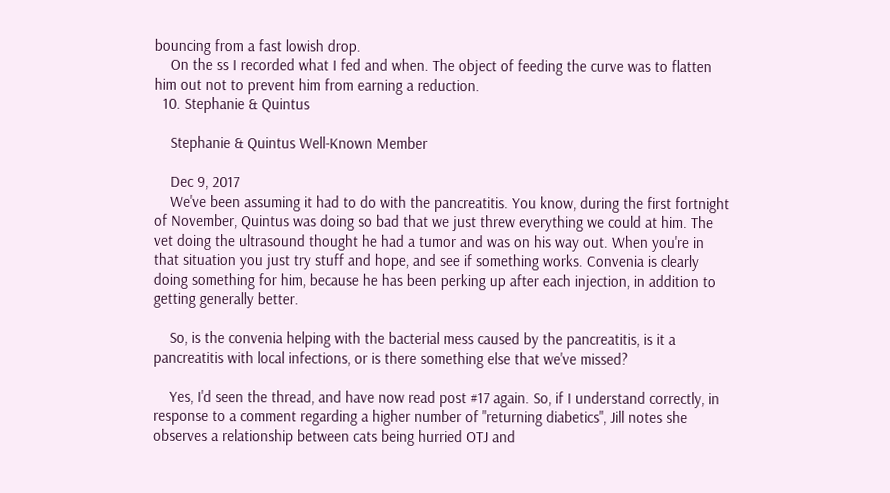bouncing from a fast lowish drop.
    On the ss I recorded what I fed and when. The object of feeding the curve was to flatten him out not to prevent him from earning a reduction.
  10. Stephanie & Quintus

    Stephanie & Quintus Well-Known Member

    Dec 9, 2017
    We've been assuming it had to do with the pancreatitis. You know, during the first fortnight of November, Quintus was doing so bad that we just threw everything we could at him. The vet doing the ultrasound thought he had a tumor and was on his way out. When you're in that situation you just try stuff and hope, and see if something works. Convenia is clearly doing something for him, because he has been perking up after each injection, in addition to getting generally better.

    So, is the convenia helping with the bacterial mess caused by the pancreatitis, is it a pancreatitis with local infections, or is there something else that we've missed?

    Yes, I'd seen the thread, and have now read post #17 again. So, if I understand correctly, in response to a comment regarding a higher number of "returning diabetics", Jill notes she observes a relationship between cats being hurried OTJ and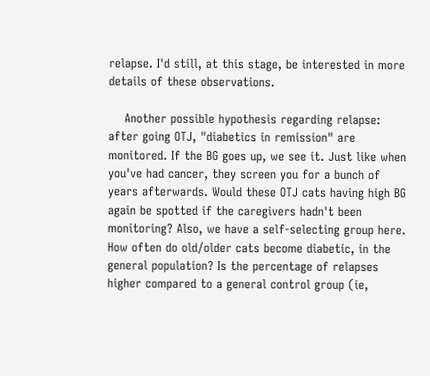relapse. I'd still, at this stage, be interested in more details of these observations.

    Another possible hypothesis regarding relapse: after going OTJ, "diabetics in remission" are monitored. If the BG goes up, we see it. Just like when you've had cancer, they screen you for a bunch of years afterwards. Would these OTJ cats having high BG again be spotted if the caregivers hadn't been monitoring? Also, we have a self-selecting group here. How often do old/older cats become diabetic, in the general population? Is the percentage of relapses higher compared to a general control group (ie,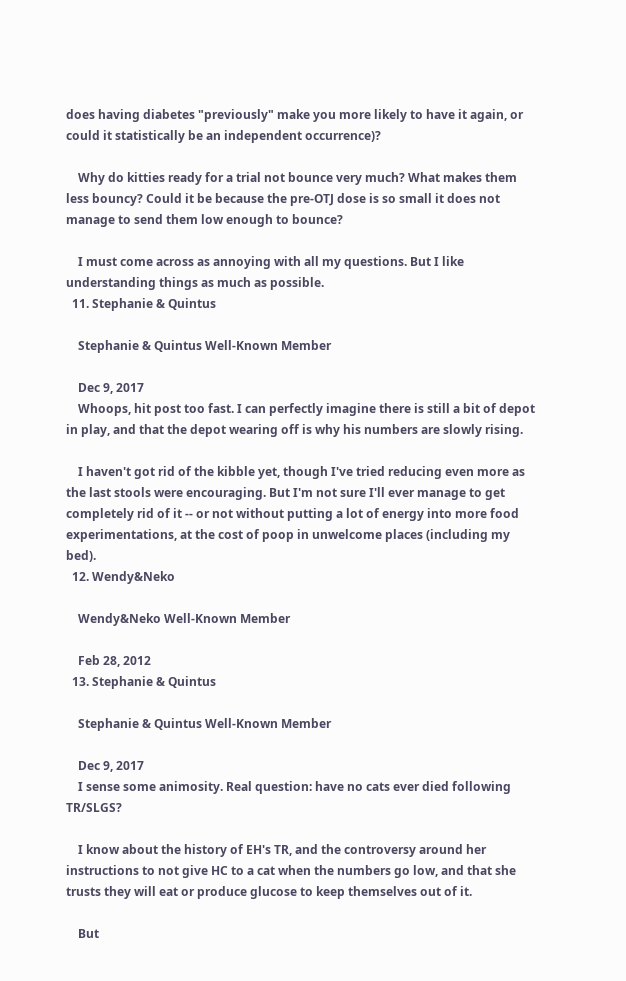does having diabetes "previously" make you more likely to have it again, or could it statistically be an independent occurrence)?

    Why do kitties ready for a trial not bounce very much? What makes them less bouncy? Could it be because the pre-OTJ dose is so small it does not manage to send them low enough to bounce?

    I must come across as annoying with all my questions. But I like understanding things as much as possible.
  11. Stephanie & Quintus

    Stephanie & Quintus Well-Known Member

    Dec 9, 2017
    Whoops, hit post too fast. I can perfectly imagine there is still a bit of depot in play, and that the depot wearing off is why his numbers are slowly rising.

    I haven't got rid of the kibble yet, though I've tried reducing even more as the last stools were encouraging. But I'm not sure I'll ever manage to get completely rid of it -- or not without putting a lot of energy into more food experimentations, at the cost of poop in unwelcome places (including my bed).
  12. Wendy&Neko

    Wendy&Neko Well-Known Member

    Feb 28, 2012
  13. Stephanie & Quintus

    Stephanie & Quintus Well-Known Member

    Dec 9, 2017
    I sense some animosity. Real question: have no cats ever died following TR/SLGS?

    I know about the history of EH's TR, and the controversy around her instructions to not give HC to a cat when the numbers go low, and that she trusts they will eat or produce glucose to keep themselves out of it.

    But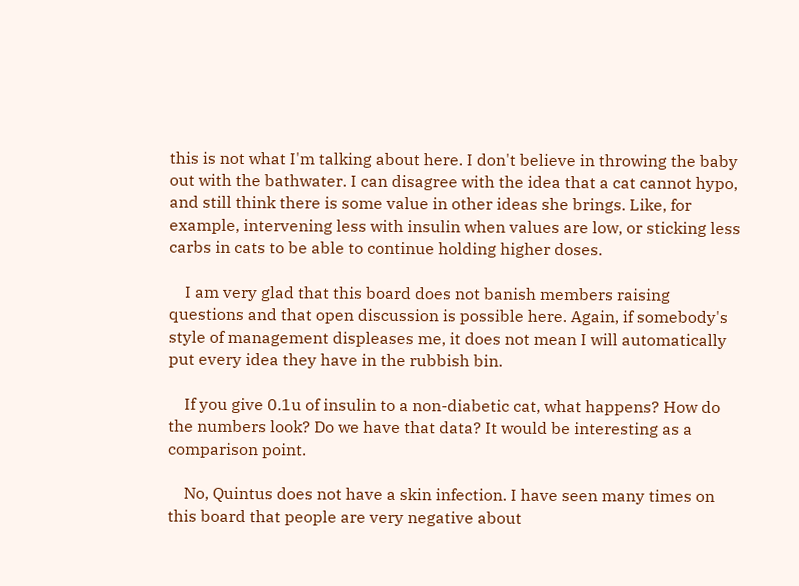this is not what I'm talking about here. I don't believe in throwing the baby out with the bathwater. I can disagree with the idea that a cat cannot hypo, and still think there is some value in other ideas she brings. Like, for example, intervening less with insulin when values are low, or sticking less carbs in cats to be able to continue holding higher doses.

    I am very glad that this board does not banish members raising questions and that open discussion is possible here. Again, if somebody's style of management displeases me, it does not mean I will automatically put every idea they have in the rubbish bin.

    If you give 0.1u of insulin to a non-diabetic cat, what happens? How do the numbers look? Do we have that data? It would be interesting as a comparison point.

    No, Quintus does not have a skin infection. I have seen many times on this board that people are very negative about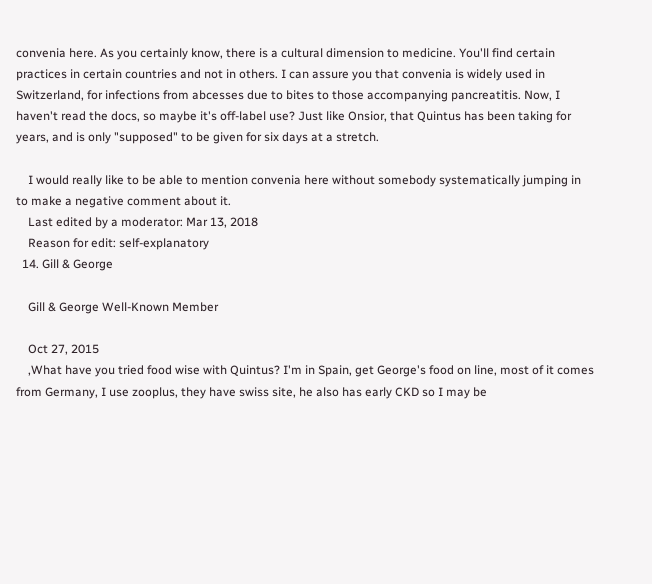convenia here. As you certainly know, there is a cultural dimension to medicine. You'll find certain practices in certain countries and not in others. I can assure you that convenia is widely used in Switzerland, for infections from abcesses due to bites to those accompanying pancreatitis. Now, I haven't read the docs, so maybe it's off-label use? Just like Onsior, that Quintus has been taking for years, and is only "supposed" to be given for six days at a stretch.

    I would really like to be able to mention convenia here without somebody systematically jumping in to make a negative comment about it.
    Last edited by a moderator: Mar 13, 2018
    Reason for edit: self-explanatory
  14. Gill & George

    Gill & George Well-Known Member

    Oct 27, 2015
    ,What have you tried food wise with Quintus? I'm in Spain, get George's food on line, most of it comes from Germany, I use zooplus, they have swiss site, he also has early CKD so I may be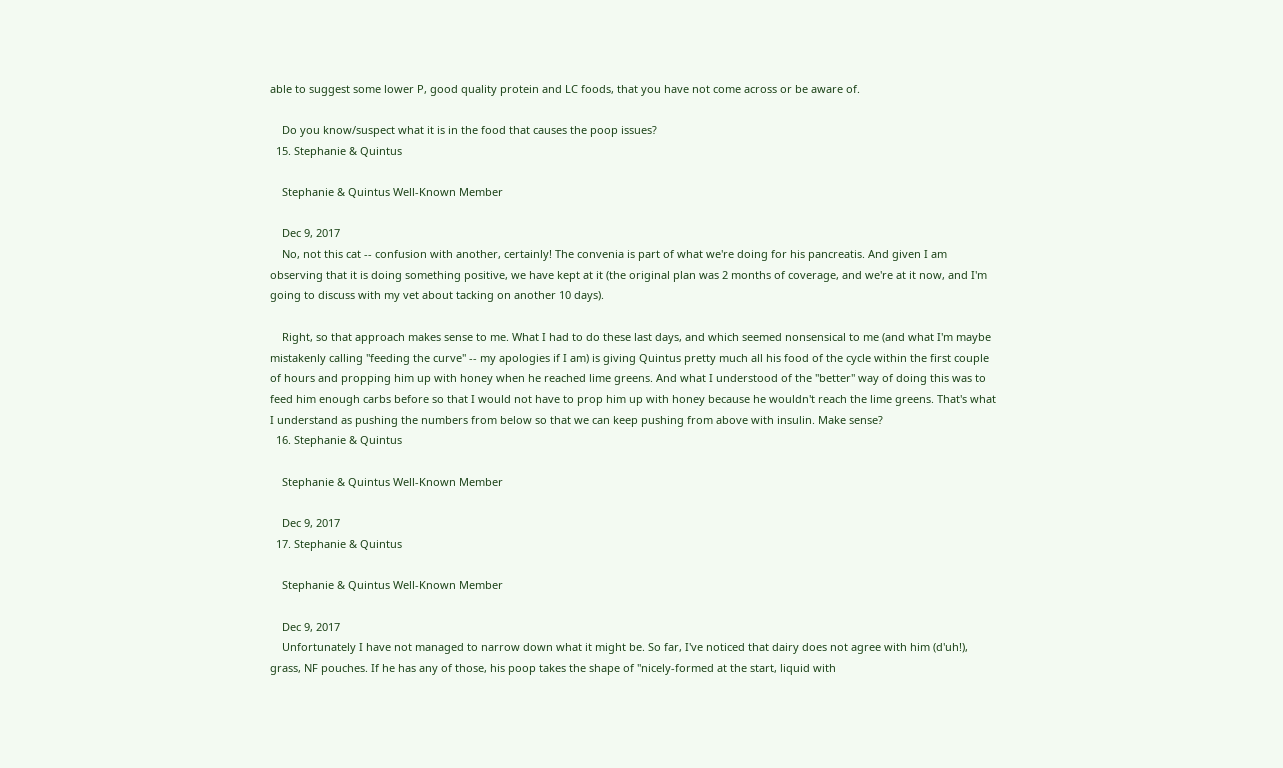able to suggest some lower P, good quality protein and LC foods, that you have not come across or be aware of.

    Do you know/suspect what it is in the food that causes the poop issues?
  15. Stephanie & Quintus

    Stephanie & Quintus Well-Known Member

    Dec 9, 2017
    No, not this cat -- confusion with another, certainly! The convenia is part of what we're doing for his pancreatis. And given I am observing that it is doing something positive, we have kept at it (the original plan was 2 months of coverage, and we're at it now, and I'm going to discuss with my vet about tacking on another 10 days).

    Right, so that approach makes sense to me. What I had to do these last days, and which seemed nonsensical to me (and what I'm maybe mistakenly calling "feeding the curve" -- my apologies if I am) is giving Quintus pretty much all his food of the cycle within the first couple of hours and propping him up with honey when he reached lime greens. And what I understood of the "better" way of doing this was to feed him enough carbs before so that I would not have to prop him up with honey because he wouldn't reach the lime greens. That's what I understand as pushing the numbers from below so that we can keep pushing from above with insulin. Make sense?
  16. Stephanie & Quintus

    Stephanie & Quintus Well-Known Member

    Dec 9, 2017
  17. Stephanie & Quintus

    Stephanie & Quintus Well-Known Member

    Dec 9, 2017
    Unfortunately I have not managed to narrow down what it might be. So far, I've noticed that dairy does not agree with him (d'uh!), grass, NF pouches. If he has any of those, his poop takes the shape of "nicely-formed at the start, liquid with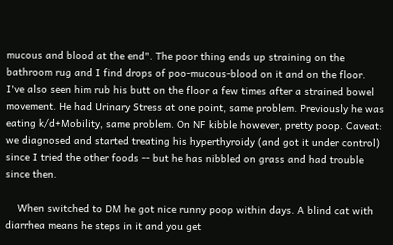mucous and blood at the end". The poor thing ends up straining on the bathroom rug and I find drops of poo-mucous-blood on it and on the floor. I've also seen him rub his butt on the floor a few times after a strained bowel movement. He had Urinary Stress at one point, same problem. Previously he was eating k/d+Mobility, same problem. On NF kibble however, pretty poop. Caveat: we diagnosed and started treating his hyperthyroidy (and got it under control) since I tried the other foods -- but he has nibbled on grass and had trouble since then.

    When switched to DM he got nice runny poop within days. A blind cat with diarrhea means he steps in it and you get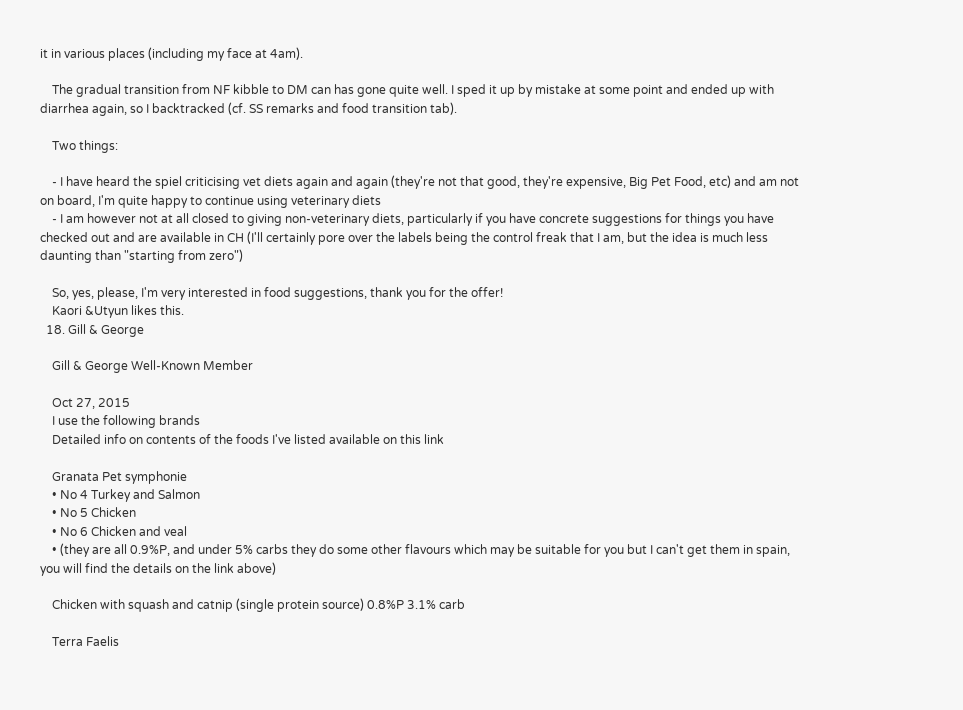it in various places (including my face at 4am).

    The gradual transition from NF kibble to DM can has gone quite well. I sped it up by mistake at some point and ended up with diarrhea again, so I backtracked (cf. SS remarks and food transition tab).

    Two things:

    - I have heard the spiel criticising vet diets again and again (they're not that good, they're expensive, Big Pet Food, etc) and am not on board, I'm quite happy to continue using veterinary diets
    - I am however not at all closed to giving non-veterinary diets, particularly if you have concrete suggestions for things you have checked out and are available in CH (I'll certainly pore over the labels being the control freak that I am, but the idea is much less daunting than "starting from zero")

    So, yes, please, I'm very interested in food suggestions, thank you for the offer!
    Kaori &Utyun likes this.
  18. Gill & George

    Gill & George Well-Known Member

    Oct 27, 2015
    I use the following brands
    Detailed info on contents of the foods I've listed available on this link

    Granata Pet symphonie
    • No 4 Turkey and Salmon
    • No 5 Chicken
    • No 6 Chicken and veal
    • (they are all 0.9%P, and under 5% carbs they do some other flavours which may be suitable for you but I can't get them in spain, you will find the details on the link above)

    Chicken with squash and catnip (single protein source) 0.8%P 3.1% carb

    Terra Faelis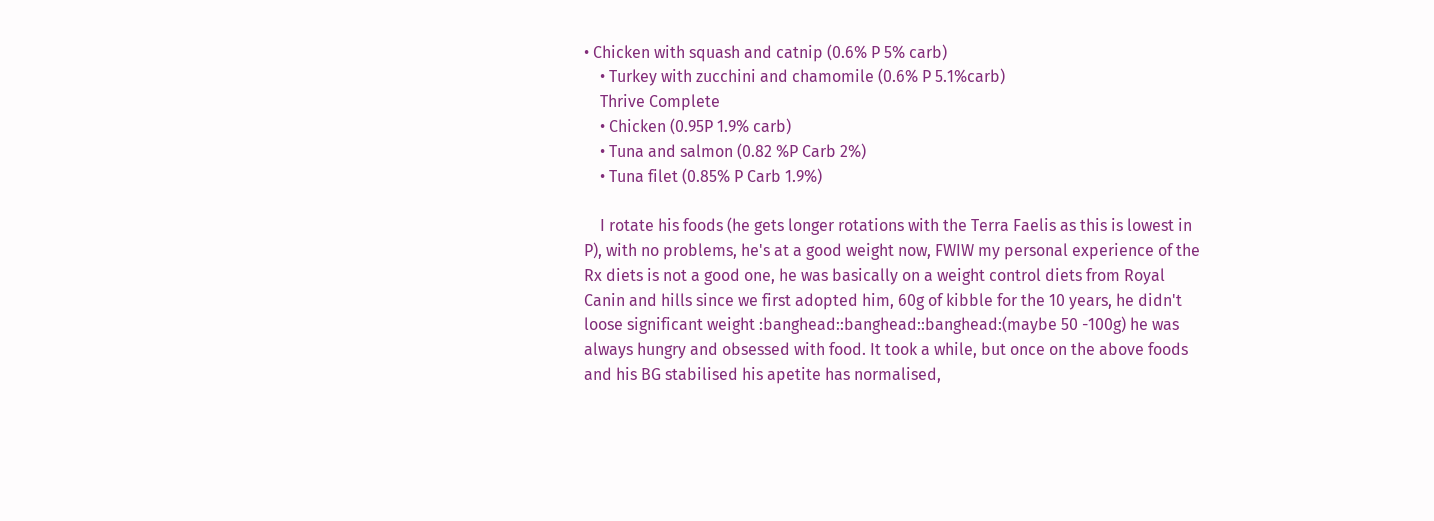• Chicken with squash and catnip (0.6% P 5% carb)
    • Turkey with zucchini and chamomile (0.6% P 5.1%carb)
    Thrive Complete
    • Chicken (0.95P 1.9% carb)
    • Tuna and salmon (0.82 %P Carb 2%)
    • Tuna filet (0.85% P Carb 1.9%)

    I rotate his foods (he gets longer rotations with the Terra Faelis as this is lowest in P), with no problems, he's at a good weight now, FWIW my personal experience of the Rx diets is not a good one, he was basically on a weight control diets from Royal Canin and hills since we first adopted him, 60g of kibble for the 10 years, he didn't loose significant weight :banghead::banghead::banghead:(maybe 50 -100g) he was always hungry and obsessed with food. It took a while, but once on the above foods and his BG stabilised his apetite has normalised,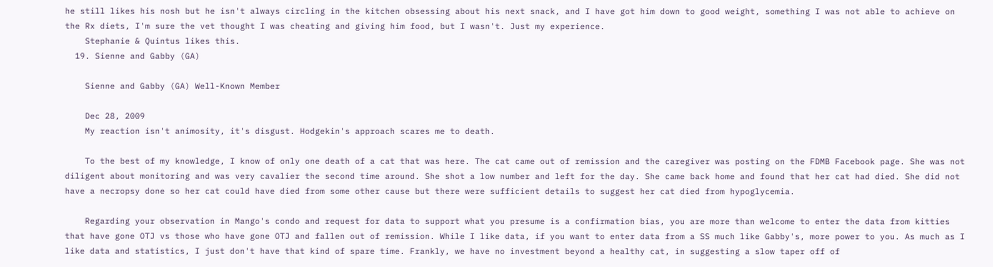he still likes his nosh but he isn't always circling in the kitchen obsessing about his next snack, and I have got him down to good weight, something I was not able to achieve on the Rx diets, I'm sure the vet thought I was cheating and giving him food, but I wasn't. Just my experience.
    Stephanie & Quintus likes this.
  19. Sienne and Gabby (GA)

    Sienne and Gabby (GA) Well-Known Member

    Dec 28, 2009
    My reaction isn't animosity, it's disgust. Hodgekin's approach scares me to death.

    To the best of my knowledge, I know of only one death of a cat that was here. The cat came out of remission and the caregiver was posting on the FDMB Facebook page. She was not diligent about monitoring and was very cavalier the second time around. She shot a low number and left for the day. She came back home and found that her cat had died. She did not have a necropsy done so her cat could have died from some other cause but there were sufficient details to suggest her cat died from hypoglycemia.

    Regarding your observation in Mango's condo and request for data to support what you presume is a confirmation bias, you are more than welcome to enter the data from kitties that have gone OTJ vs those who have gone OTJ and fallen out of remission. While I like data, if you want to enter data from a SS much like Gabby's, more power to you. As much as I like data and statistics, I just don't have that kind of spare time. Frankly, we have no investment beyond a healthy cat, in suggesting a slow taper off of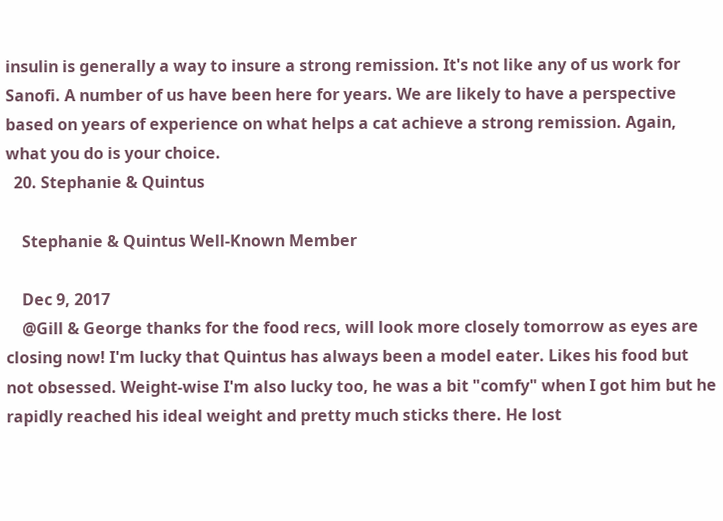insulin is generally a way to insure a strong remission. It's not like any of us work for Sanofi. A number of us have been here for years. We are likely to have a perspective based on years of experience on what helps a cat achieve a strong remission. Again, what you do is your choice.
  20. Stephanie & Quintus

    Stephanie & Quintus Well-Known Member

    Dec 9, 2017
    @Gill & George thanks for the food recs, will look more closely tomorrow as eyes are closing now! I'm lucky that Quintus has always been a model eater. Likes his food but not obsessed. Weight-wise I'm also lucky too, he was a bit "comfy" when I got him but he rapidly reached his ideal weight and pretty much sticks there. He lost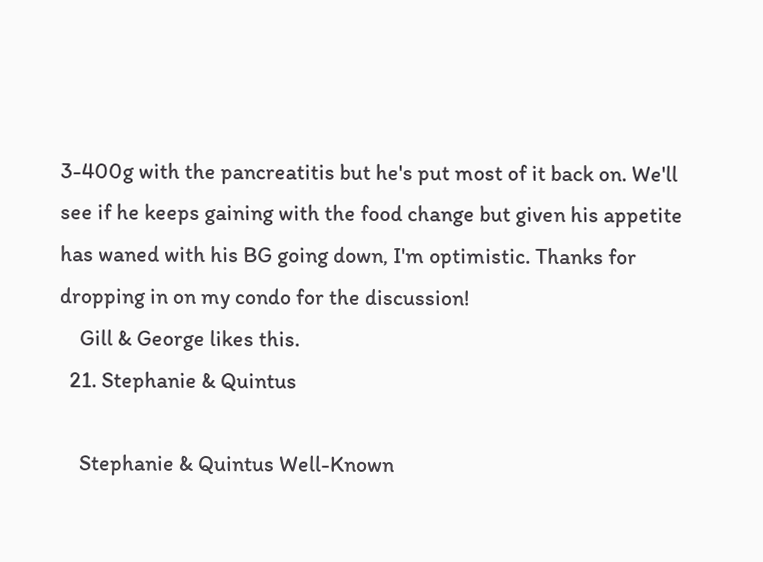3-400g with the pancreatitis but he's put most of it back on. We'll see if he keeps gaining with the food change but given his appetite has waned with his BG going down, I'm optimistic. Thanks for dropping in on my condo for the discussion!
    Gill & George likes this.
  21. Stephanie & Quintus

    Stephanie & Quintus Well-Known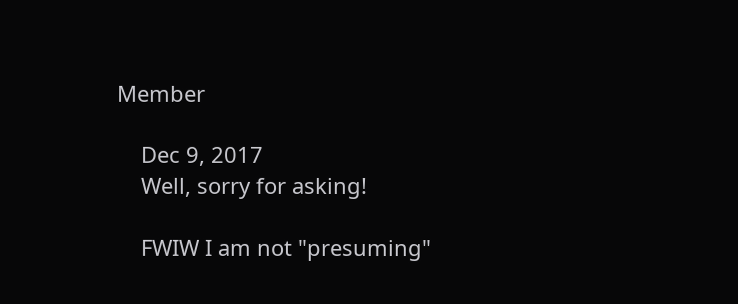Member

    Dec 9, 2017
    Well, sorry for asking!

    FWIW I am not "presuming"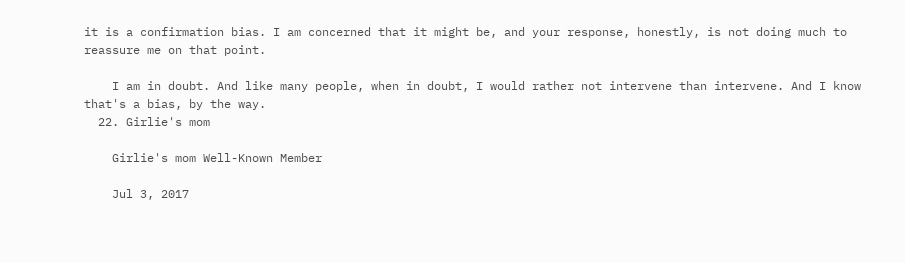it is a confirmation bias. I am concerned that it might be, and your response, honestly, is not doing much to reassure me on that point.

    I am in doubt. And like many people, when in doubt, I would rather not intervene than intervene. And I know that's a bias, by the way.
  22. Girlie's mom

    Girlie's mom Well-Known Member

    Jul 3, 2017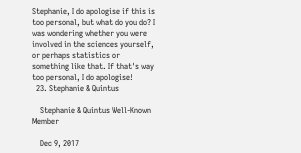Stephanie, I do apologise if this is too personal, but what do you do? I was wondering whether you were involved in the sciences yourself, or perhaps statistics or something like that. If that's way too personal, I do apologise!
  23. Stephanie & Quintus

    Stephanie & Quintus Well-Known Member

    Dec 9, 2017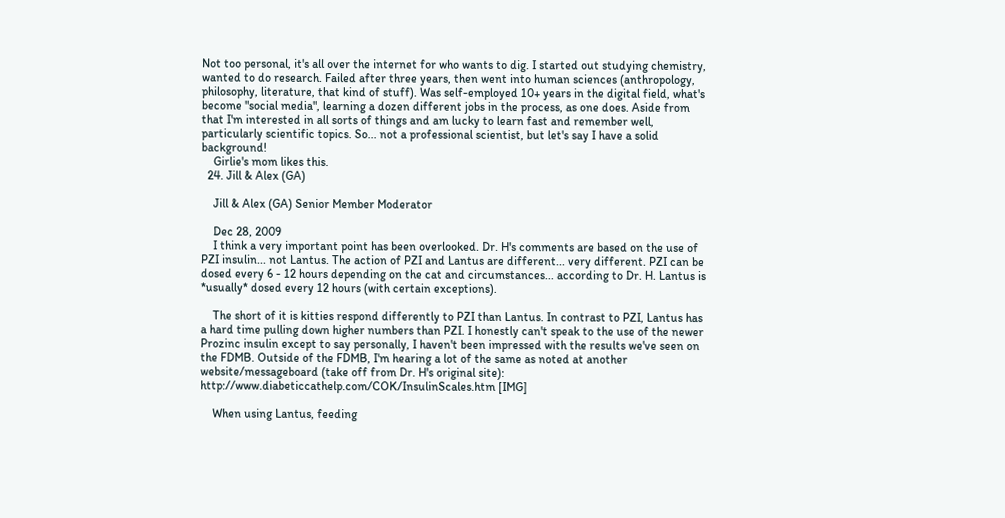Not too personal, it's all over the internet for who wants to dig. I started out studying chemistry, wanted to do research. Failed after three years, then went into human sciences (anthropology, philosophy, literature, that kind of stuff). Was self-employed 10+ years in the digital field, what's become "social media", learning a dozen different jobs in the process, as one does. Aside from that I'm interested in all sorts of things and am lucky to learn fast and remember well, particularly scientific topics. So... not a professional scientist, but let's say I have a solid background!
    Girlie's mom likes this.
  24. Jill & Alex (GA)

    Jill & Alex (GA) Senior Member Moderator

    Dec 28, 2009
    I think a very important point has been overlooked. Dr. H's comments are based on the use of PZI insulin... not Lantus. The action of PZI and Lantus are different... very different. PZI can be dosed every 6 - 12 hours depending on the cat and circumstances... according to Dr. H. Lantus is *usually* dosed every 12 hours (with certain exceptions).

    The short of it is kitties respond differently to PZI than Lantus. In contrast to PZI, Lantus has a hard time pulling down higher numbers than PZI. I honestly can't speak to the use of the newer Prozinc insulin except to say personally, I haven't been impressed with the results we've seen on the FDMB. Outside of the FDMB, I'm hearing a lot of the same as noted at another website/messageboard (take off from Dr. H's original site): http://www.diabeticcathelp.com/COK/InsulinScales.htm [IMG]

    When using Lantus, feeding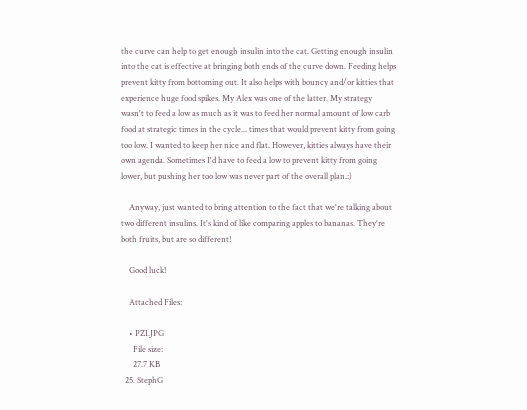the curve can help to get enough insulin into the cat. Getting enough insulin into the cat is effective at bringing both ends of the curve down. Feeding helps prevent kitty from bottoming out. It also helps with bouncy and/or kitties that experience huge food spikes. My Alex was one of the latter. My strategy wasn't to feed a low as much as it was to feed her normal amount of low carb food at strategic times in the cycle... times that would prevent kitty from going too low. I wanted to keep her nice and flat. However, kitties always have their own agenda. Sometimes I'd have to feed a low to prevent kitty from going lower, but pushing her too low was never part of the overall plan.:)

    Anyway, just wanted to bring attention to the fact that we're talking about two different insulins. It's kind of like comparing apples to bananas. They're both fruits, but are so different!

    Good luck!

    Attached Files:

    • PZI.JPG
      File size:
      27.7 KB
  25. StephG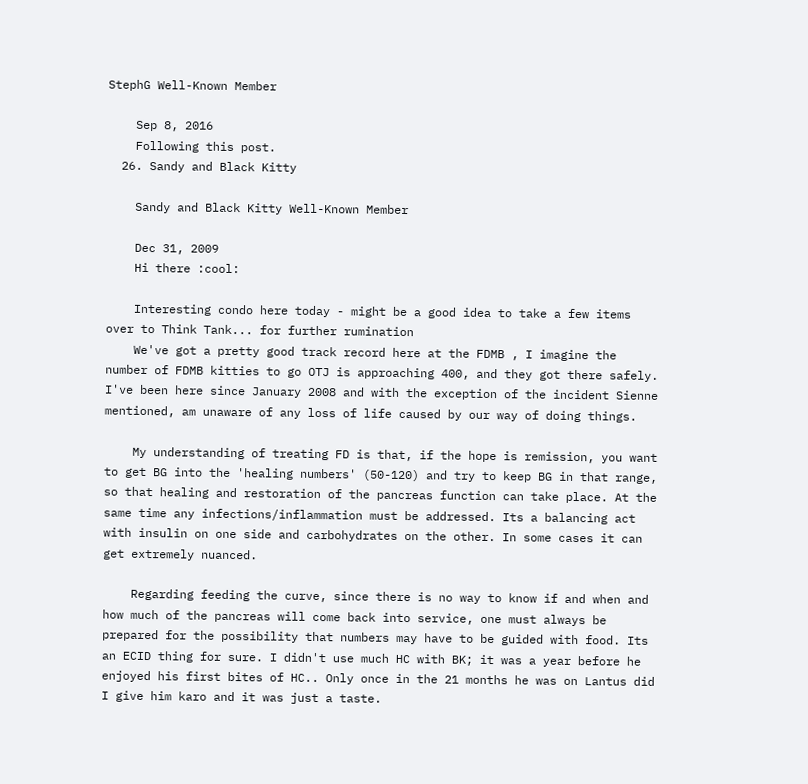StephG Well-Known Member

    Sep 8, 2016
    Following this post.
  26. Sandy and Black Kitty

    Sandy and Black Kitty Well-Known Member

    Dec 31, 2009
    Hi there :cool:

    Interesting condo here today - might be a good idea to take a few items over to Think Tank... for further rumination
    We've got a pretty good track record here at the FDMB , I imagine the number of FDMB kitties to go OTJ is approaching 400, and they got there safely. I've been here since January 2008 and with the exception of the incident Sienne mentioned, am unaware of any loss of life caused by our way of doing things.

    My understanding of treating FD is that, if the hope is remission, you want to get BG into the 'healing numbers' (50-120) and try to keep BG in that range, so that healing and restoration of the pancreas function can take place. At the same time any infections/inflammation must be addressed. Its a balancing act with insulin on one side and carbohydrates on the other. In some cases it can get extremely nuanced.

    Regarding feeding the curve, since there is no way to know if and when and how much of the pancreas will come back into service, one must always be prepared for the possibility that numbers may have to be guided with food. Its an ECID thing for sure. I didn't use much HC with BK; it was a year before he enjoyed his first bites of HC.. Only once in the 21 months he was on Lantus did I give him karo and it was just a taste.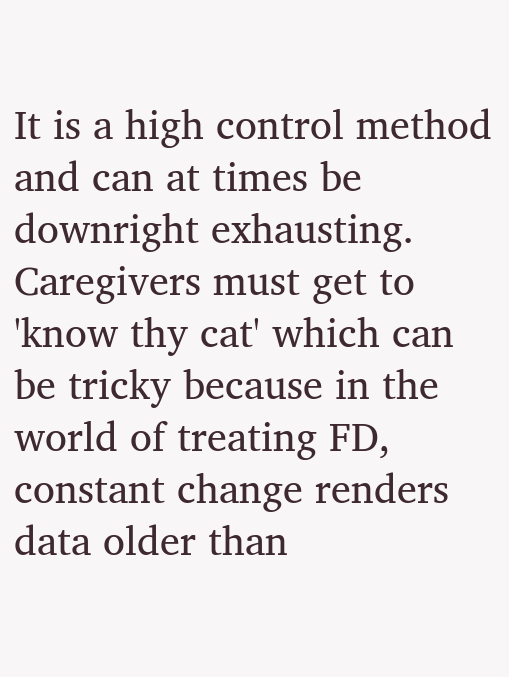It is a high control method and can at times be downright exhausting. Caregivers must get to 'know thy cat' which can be tricky because in the world of treating FD, constant change renders data older than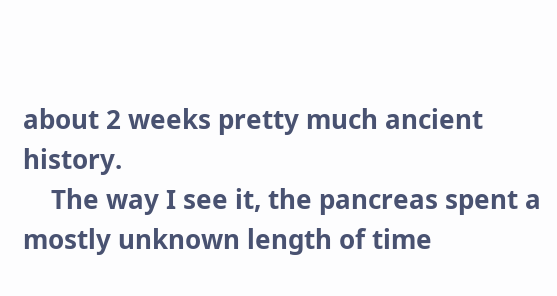about 2 weeks pretty much ancient history.
    The way I see it, the pancreas spent a mostly unknown length of time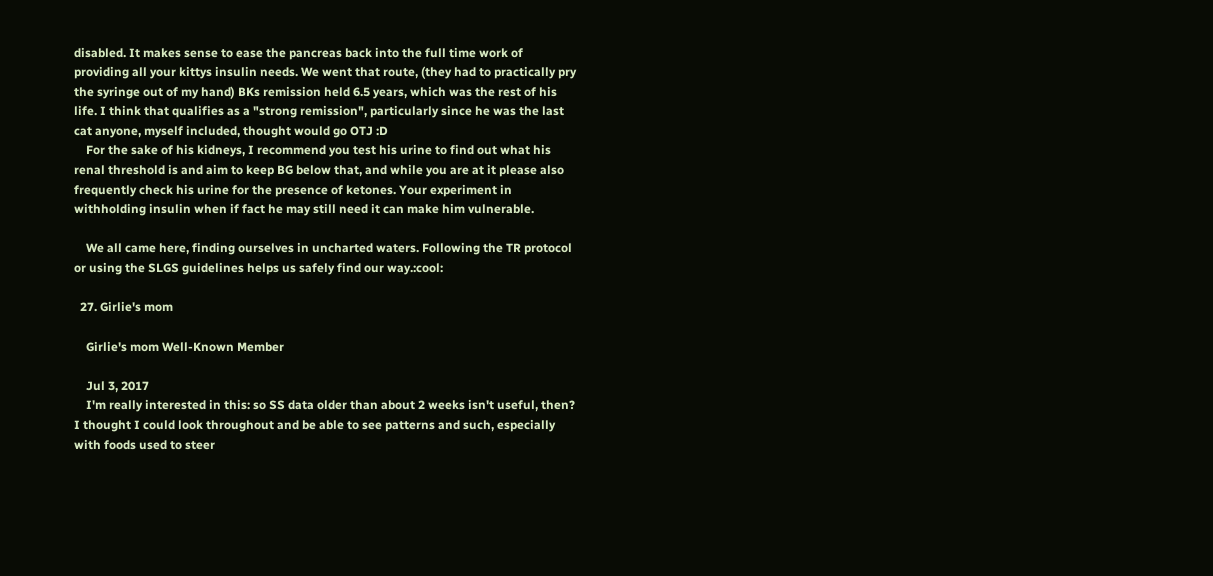disabled. It makes sense to ease the pancreas back into the full time work of providing all your kittys insulin needs. We went that route, (they had to practically pry the syringe out of my hand) BKs remission held 6.5 years, which was the rest of his life. I think that qualifies as a "strong remission", particularly since he was the last cat anyone, myself included, thought would go OTJ :D
    For the sake of his kidneys, I recommend you test his urine to find out what his renal threshold is and aim to keep BG below that, and while you are at it please also frequently check his urine for the presence of ketones. Your experiment in withholding insulin when if fact he may still need it can make him vulnerable.

    We all came here, finding ourselves in uncharted waters. Following the TR protocol or using the SLGS guidelines helps us safely find our way.:cool:

  27. Girlie's mom

    Girlie's mom Well-Known Member

    Jul 3, 2017
    I'm really interested in this: so SS data older than about 2 weeks isn't useful, then? I thought I could look throughout and be able to see patterns and such, especially with foods used to steer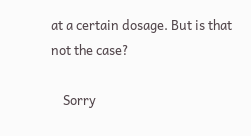at a certain dosage. But is that not the case?

    Sorry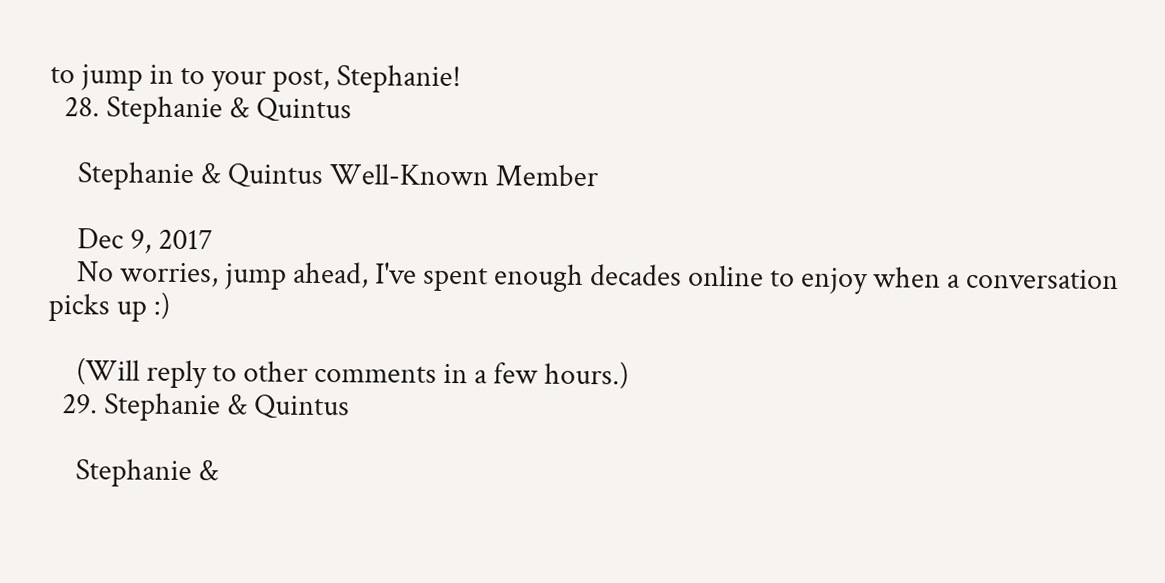to jump in to your post, Stephanie!
  28. Stephanie & Quintus

    Stephanie & Quintus Well-Known Member

    Dec 9, 2017
    No worries, jump ahead, I've spent enough decades online to enjoy when a conversation picks up :)

    (Will reply to other comments in a few hours.)
  29. Stephanie & Quintus

    Stephanie &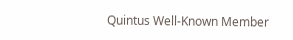Quintus Well-Known Member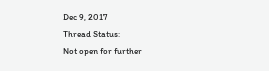Dec 9, 2017
Thread Status:
Not open for further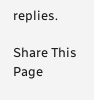replies.

Share This Page